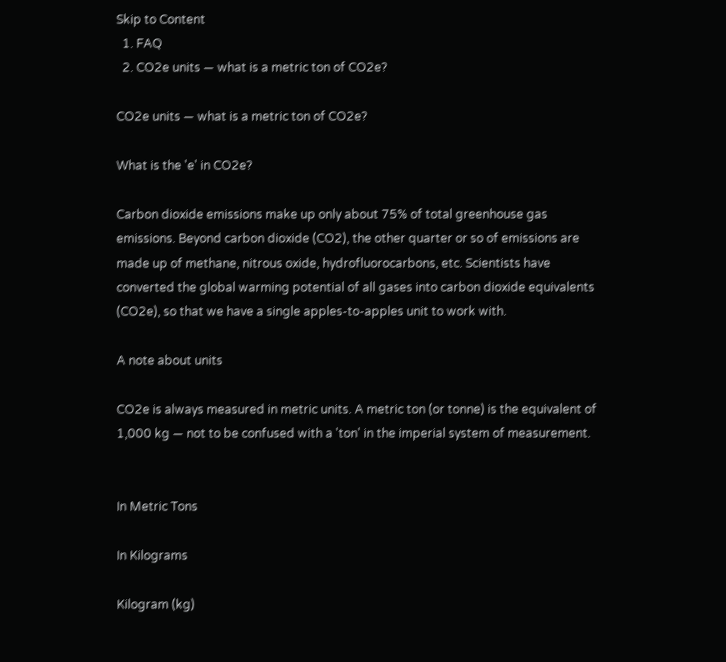Skip to Content
  1. FAQ
  2. CO2e units — what is a metric ton of CO2e?

CO2e units — what is a metric ton of CO2e?

What is the 'e' in CO2e?

Carbon dioxide emissions make up only about 75% of total greenhouse gas emissions. Beyond carbon dioxide (CO2), the other quarter or so of emissions are made up of methane, nitrous oxide, hydrofluorocarbons, etc. Scientists have converted the global warming potential of all gases into carbon dioxide equivalents (CO2e), so that we have a single apples-to-apples unit to work with.

A note about units

CO2e is always measured in metric units. A metric ton (or tonne) is the equivalent of 1,000 kg — not to be confused with a 'ton' in the imperial system of measurement.


In Metric Tons

In Kilograms

Kilogram (kg)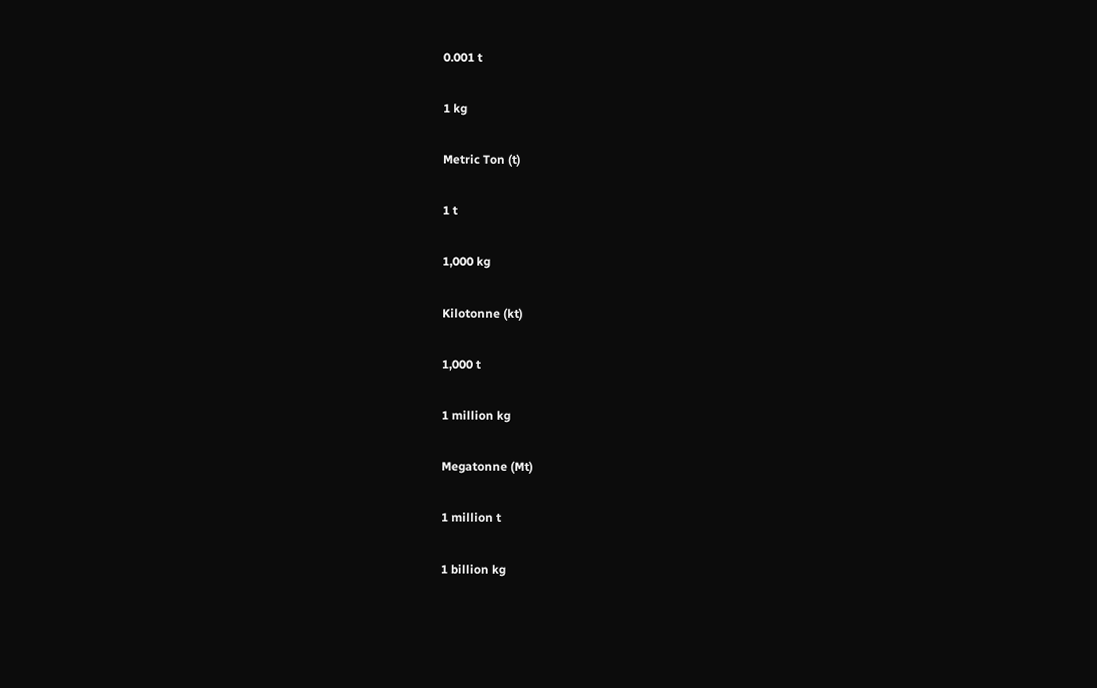0.001 t

1 kg

Metric Ton (t)

1 t

1,000 kg

Kilotonne (kt)

1,000 t

1 million kg

Megatonne (Mt)

1 million t

1 billion kg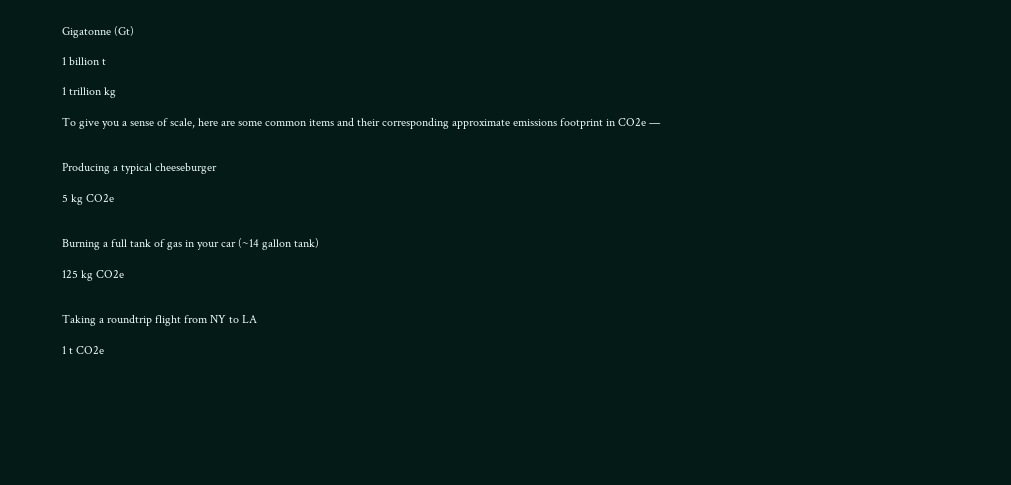Gigatonne (Gt)

1 billion t

1 trillion kg

To give you a sense of scale, here are some common items and their corresponding approximate emissions footprint in CO2e —


Producing a typical cheeseburger

5 kg CO2e


Burning a full tank of gas in your car (~14 gallon tank)

125 kg CO2e


Taking a roundtrip flight from NY to LA

1 t CO2e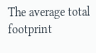The average total footprint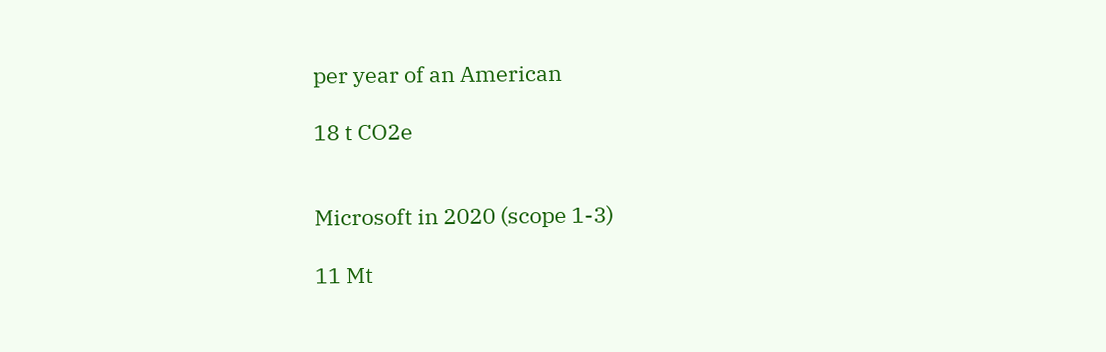per year of an American

18 t CO2e


Microsoft in 2020 (scope 1-3)

11 Mt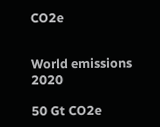CO2e


World emissions 2020

50 Gt CO2e